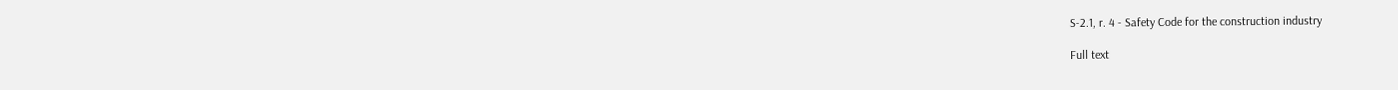S-2.1, r. 4 - Safety Code for the construction industry

Full text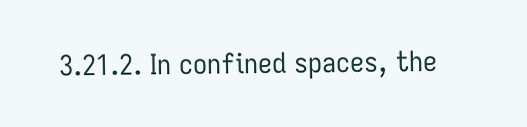3.21.2. In confined spaces, the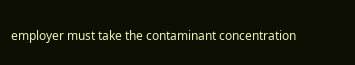employer must take the contaminant concentration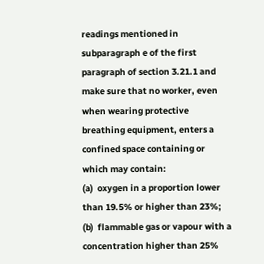readings mentioned in subparagraph e of the first paragraph of section 3.21.1 and make sure that no worker, even when wearing protective breathing equipment, enters a confined space containing or which may contain:
(a)  oxygen in a proportion lower than 19.5% or higher than 23%;
(b)  flammable gas or vapour with a concentration higher than 25%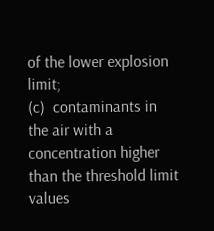of the lower explosion limit;
(c)  contaminants in the air with a concentration higher than the threshold limit values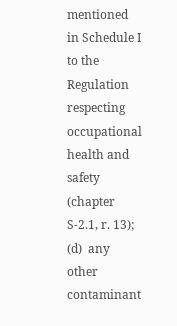mentioned in Schedule I to the Regulation respecting occupational health and safety (chapter S-2.1, r. 13);
(d)  any other contaminant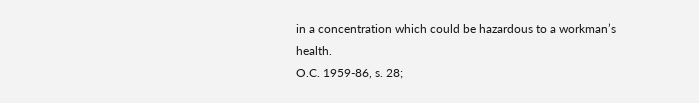in a concentration which could be hazardous to a workman’s health.
O.C. 1959-86, s. 28;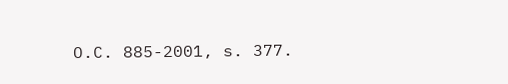O.C. 885-2001, s. 377.